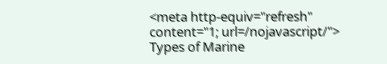<meta http-equiv="refresh" content="1; url=/nojavascript/"> Types of Marine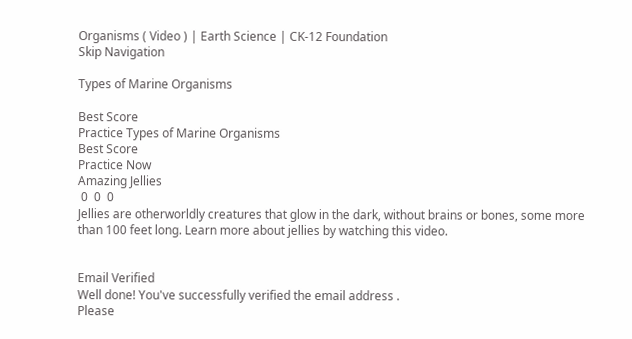Organisms ( Video ) | Earth Science | CK-12 Foundation
Skip Navigation

Types of Marine Organisms

Best Score
Practice Types of Marine Organisms
Best Score
Practice Now
Amazing Jellies
 0  0  0
Jellies are otherworldly creatures that glow in the dark, without brains or bones, some more than 100 feet long. Learn more about jellies by watching this video.


Email Verified
Well done! You've successfully verified the email address .
Please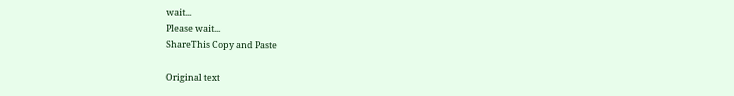wait...
Please wait...
ShareThis Copy and Paste

Original text